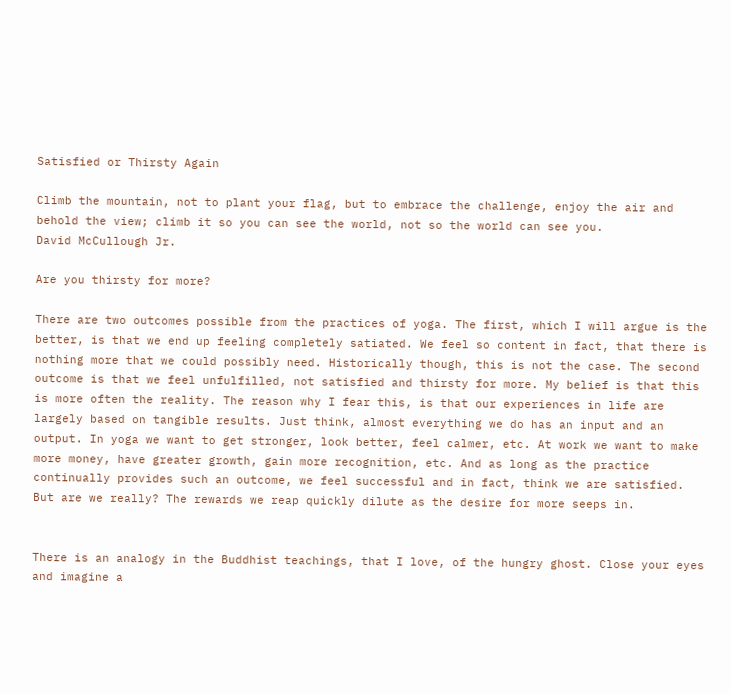Satisfied or Thirsty Again

Climb the mountain, not to plant your flag, but to embrace the challenge, enjoy the air and behold the view; climb it so you can see the world, not so the world can see you.
David McCullough Jr.

Are you thirsty for more?

There are two outcomes possible from the practices of yoga. The first, which I will argue is the better, is that we end up feeling completely satiated. We feel so content in fact, that there is nothing more that we could possibly need. Historically though, this is not the case. The second outcome is that we feel unfulfilled, not satisfied and thirsty for more. My belief is that this is more often the reality. The reason why I fear this, is that our experiences in life are largely based on tangible results. Just think, almost everything we do has an input and an output. In yoga we want to get stronger, look better, feel calmer, etc. At work we want to make more money, have greater growth, gain more recognition, etc. And as long as the practice continually provides such an outcome, we feel successful and in fact, think we are satisfied. But are we really? The rewards we reap quickly dilute as the desire for more seeps in.


There is an analogy in the Buddhist teachings, that I love, of the hungry ghost. Close your eyes and imagine a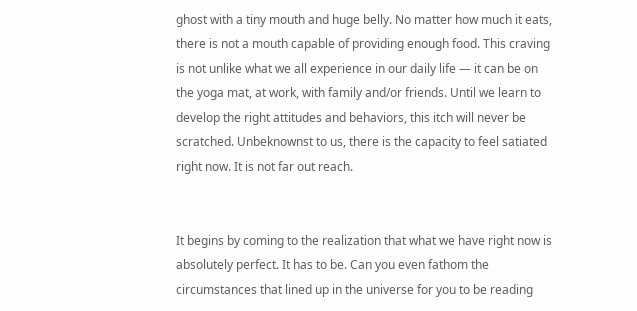ghost with a tiny mouth and huge belly. No matter how much it eats, there is not a mouth capable of providing enough food. This craving is not unlike what we all experience in our daily life — it can be on the yoga mat, at work, with family and/or friends. Until we learn to develop the right attitudes and behaviors, this itch will never be scratched. Unbeknownst to us, there is the capacity to feel satiated right now. It is not far out reach.


It begins by coming to the realization that what we have right now is absolutely perfect. It has to be. Can you even fathom the circumstances that lined up in the universe for you to be reading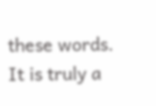these words. It is truly a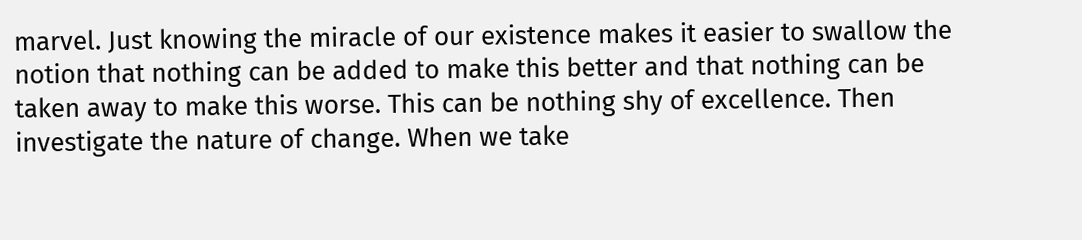marvel. Just knowing the miracle of our existence makes it easier to swallow the notion that nothing can be added to make this better and that nothing can be taken away to make this worse. This can be nothing shy of excellence. Then investigate the nature of change. When we take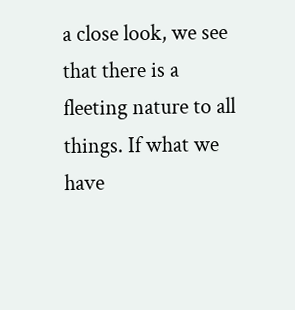a close look, we see that there is a fleeting nature to all things. If what we have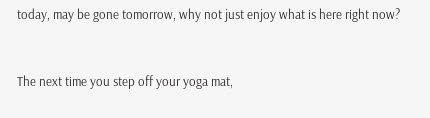today, may be gone tomorrow, why not just enjoy what is here right now?


The next time you step off your yoga mat,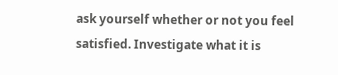ask yourself whether or not you feel satisfied. Investigate what it is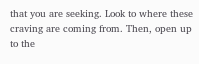that you are seeking. Look to where these craving are coming from. Then, open up to the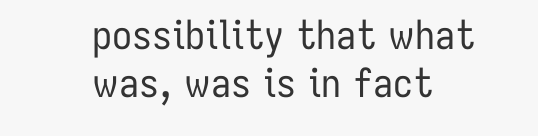possibility that what was, was is in fact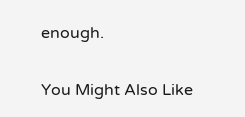enough.

You Might Also Like